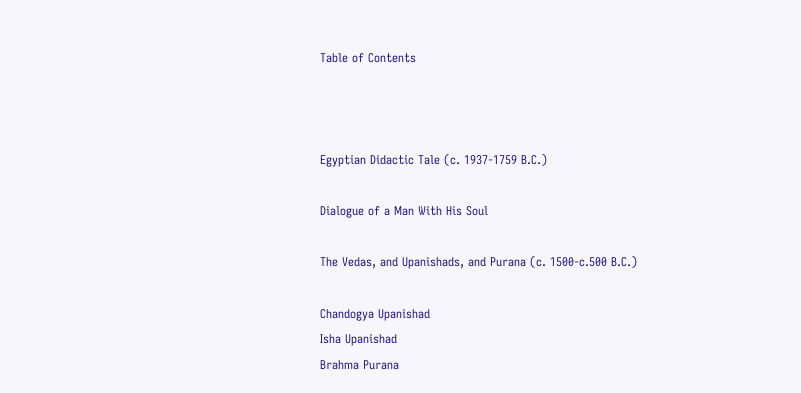Table of Contents



Egyptian Didactic Tale (c. 1937-1759 B.C.)

Dialogue of a Man With His Soul

The Vedas, and Upanishads, and Purana (c. 1500-c.500 B.C.)

Chandogya Upanishad
Isha Upanishad
Brahma Purana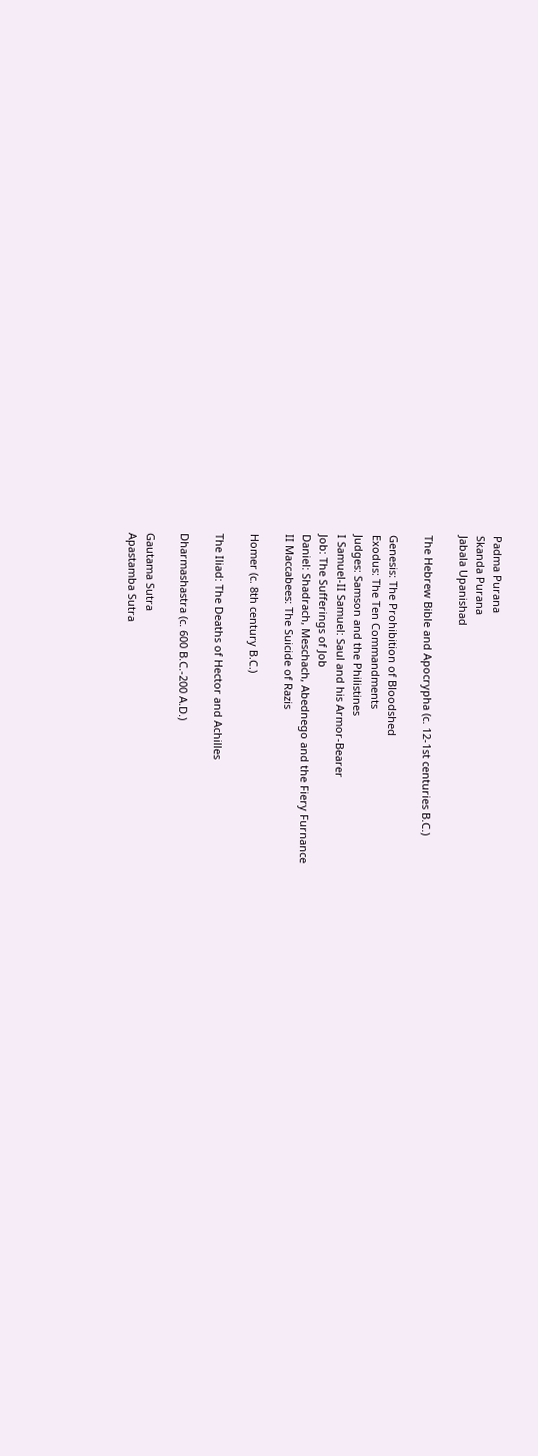Padma Purana
Skanda Purana
Jabala Upanishad

The Hebrew Bible and Apocrypha (c. 12-1st centuries B.C.)

Genesis: The Prohibition of Bloodshed
Exodus: The Ten Commandments
Judges: Samson and the Philistines
I Samuel-II Samuel: Saul and his Armor-Bearer
Job: The Sufferings of Job
Daniel: Shadrach, Meschach, Abednego and the Fiery Furnance
II Maccabees: The Suicide of Razis

Homer (c. 8th century B.C.)

The Iliad: The Deaths of Hector and Achilles

Dharmashastra (c. 600 B.C.-200 A.D.)

Gautama Sutra
Apastamba Sutra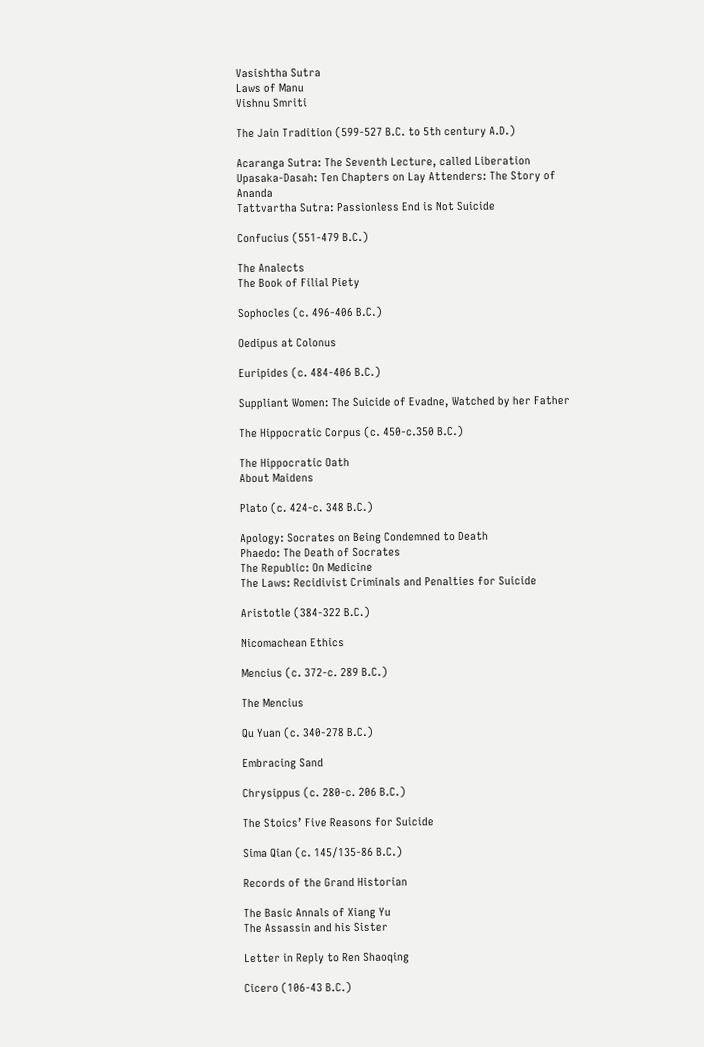Vasishtha Sutra
Laws of Manu
Vishnu Smriti

The Jain Tradition (599-527 B.C. to 5th century A.D.)

Acaranga Sutra: The Seventh Lecture, called Liberation
Upasaka-Dasah: Ten Chapters on Lay Attenders: The Story of Ananda
Tattvartha Sutra: Passionless End is Not Suicide

Confucius (551-479 B.C.)

The Analects
The Book of Filial Piety

Sophocles (c. 496-406 B.C.)

Oedipus at Colonus

Euripides (c. 484-406 B.C.)

Suppliant Women: The Suicide of Evadne, Watched by her Father

The Hippocratic Corpus (c. 450-c.350 B.C.)

The Hippocratic Oath
About Maidens

Plato (c. 424-c. 348 B.C.)

Apology: Socrates on Being Condemned to Death
Phaedo: The Death of Socrates
The Republic: On Medicine
The Laws: Recidivist Criminals and Penalties for Suicide

Aristotle (384-322 B.C.)

Nicomachean Ethics

Mencius (c. 372-c. 289 B.C.)

The Mencius

Qu Yuan (c. 340-278 B.C.)

Embracing Sand

Chrysippus (c. 280-c. 206 B.C.)

The Stoics’ Five Reasons for Suicide

Sima Qian (c. 145/135-86 B.C.)

Records of the Grand Historian

The Basic Annals of Xiang Yu
The Assassin and his Sister

Letter in Reply to Ren Shaoqing

Cicero (106-43 B.C.)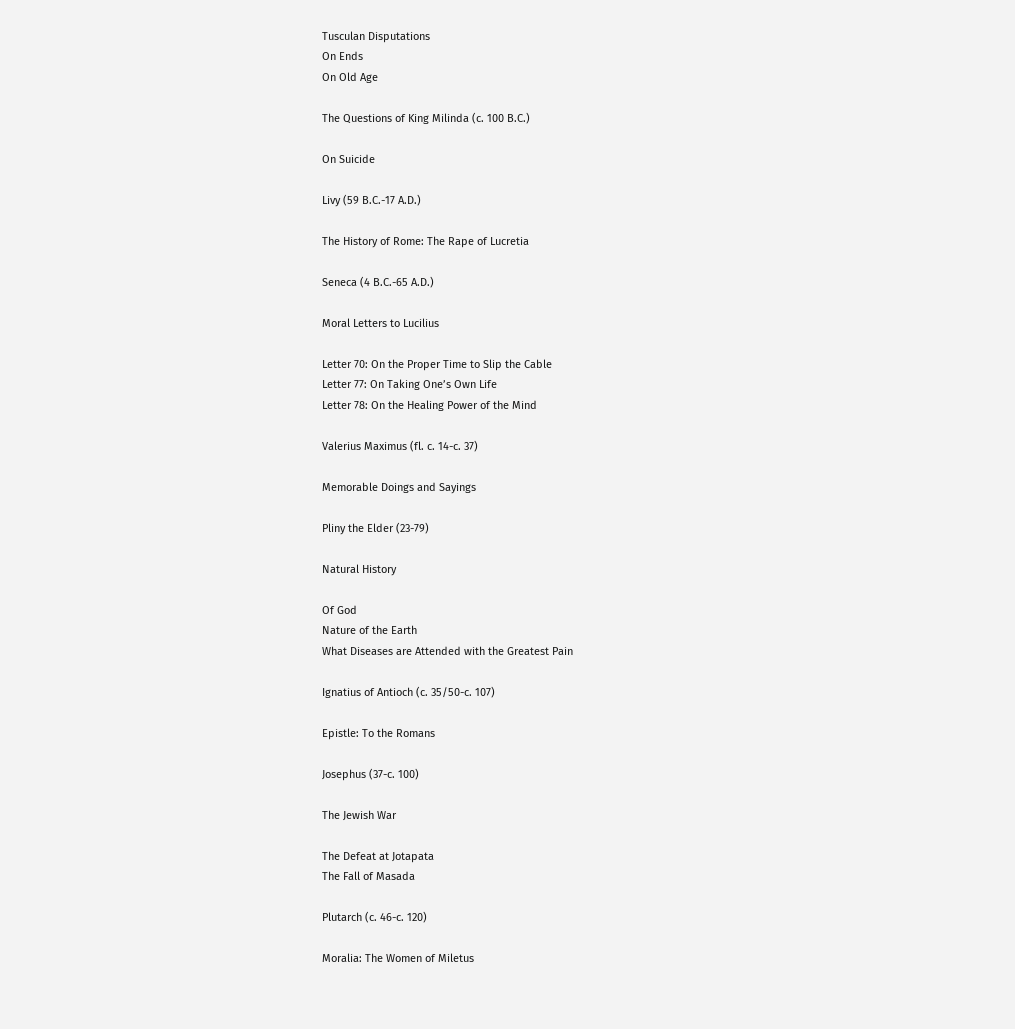Tusculan Disputations
On Ends
On Old Age

The Questions of King Milinda (c. 100 B.C.)

On Suicide

Livy (59 B.C.-17 A.D.)

The History of Rome: The Rape of Lucretia

Seneca (4 B.C.-65 A.D.)

Moral Letters to Lucilius

Letter 70: On the Proper Time to Slip the Cable
Letter 77: On Taking One’s Own Life
Letter 78: On the Healing Power of the Mind

Valerius Maximus (fl. c. 14-c. 37)

Memorable Doings and Sayings

Pliny the Elder (23-79)

Natural History

Of God
Nature of the Earth
What Diseases are Attended with the Greatest Pain

Ignatius of Antioch (c. 35/50-c. 107)

Epistle: To the Romans

Josephus (37-c. 100)

The Jewish War

The Defeat at Jotapata
The Fall of Masada

Plutarch (c. 46-c. 120)

Moralia: The Women of Miletus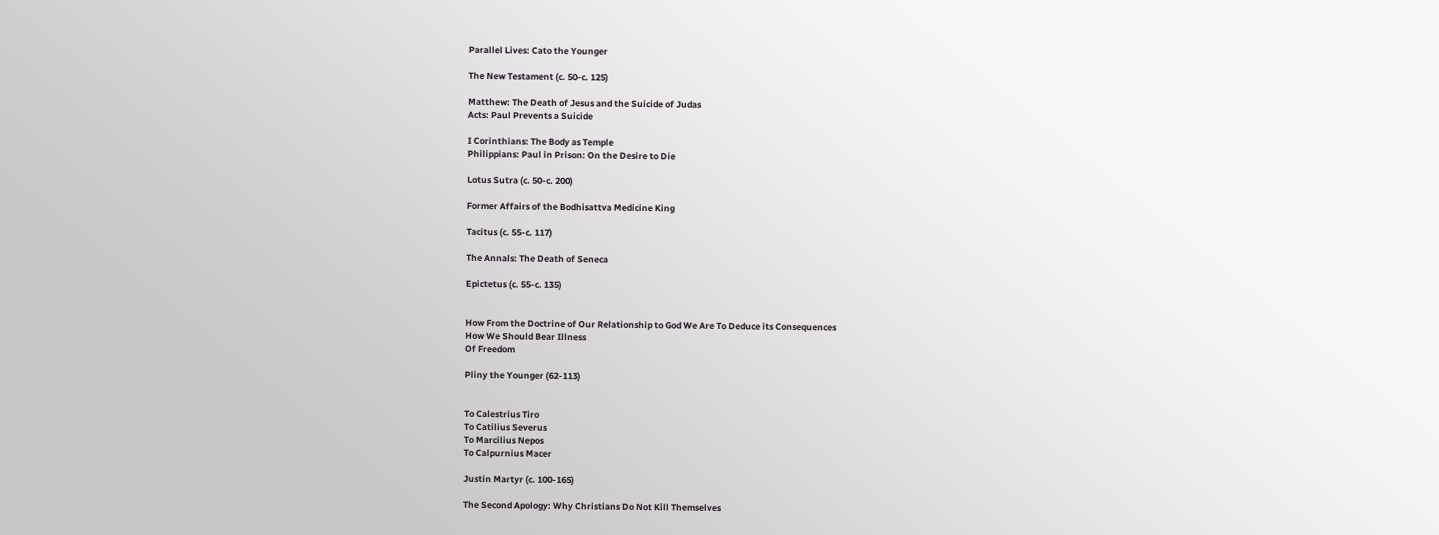Parallel Lives: Cato the Younger

The New Testament (c. 50-c. 125)

Matthew: The Death of Jesus and the Suicide of Judas
Acts: Paul Prevents a Suicide

I Corinthians: The Body as Temple
Philippians: Paul in Prison: On the Desire to Die

Lotus Sutra (c. 50-c. 200)

Former Affairs of the Bodhisattva Medicine King

Tacitus (c. 55-c. 117)

The Annals: The Death of Seneca

Epictetus (c. 55-c. 135)


How From the Doctrine of Our Relationship to God We Are To Deduce its Consequences
How We Should Bear Illness
Of Freedom

Pliny the Younger (62-113)


To Calestrius Tiro
To Catilius Severus
To Marcilius Nepos
To Calpurnius Macer

Justin Martyr (c. 100-165)

The Second Apology: Why Christians Do Not Kill Themselves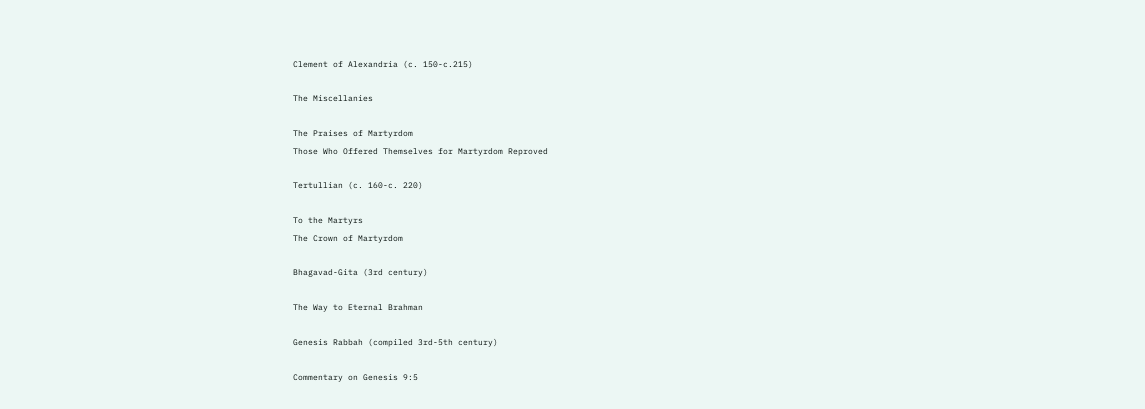Clement of Alexandria (c. 150-c.215)

The Miscellanies

The Praises of Martyrdom
Those Who Offered Themselves for Martyrdom Reproved

Tertullian (c. 160-c. 220)

To the Martyrs
The Crown of Martyrdom

Bhagavad-Gita (3rd century)

The Way to Eternal Brahman

Genesis Rabbah (compiled 3rd-5th century)

Commentary on Genesis 9:5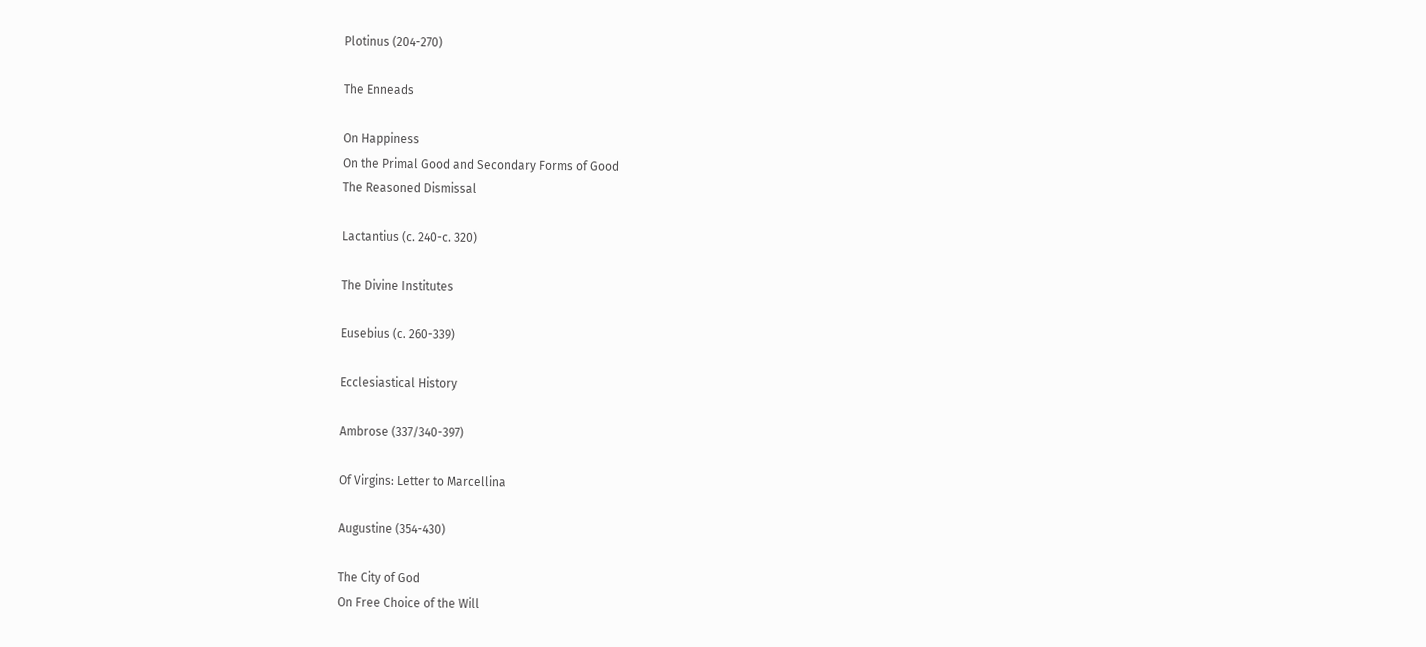Plotinus (204-270)

The Enneads

On Happiness
On the Primal Good and Secondary Forms of Good
The Reasoned Dismissal

Lactantius (c. 240-c. 320)

The Divine Institutes

Eusebius (c. 260-339)

Ecclesiastical History

Ambrose (337/340-397)

Of Virgins: Letter to Marcellina

Augustine (354-430)

The City of God
On Free Choice of the Will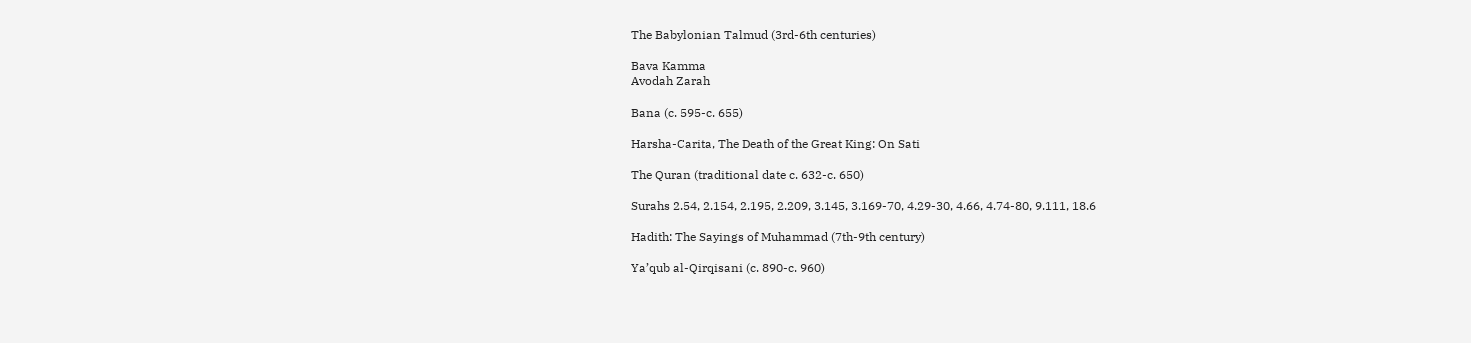The Babylonian Talmud (3rd-6th centuries)

Bava Kamma
Avodah Zarah

Bana (c. 595-c. 655)

Harsha-Carita, The Death of the Great King: On Sati

The Quran (traditional date c. 632-c. 650)

Surahs 2.54, 2.154, 2.195, 2.209, 3.145, 3.169-70, 4.29-30, 4.66, 4.74-80, 9.111, 18.6

Hadith: The Sayings of Muhammad (7th-9th century)

Ya’qub al-Qirqisani (c. 890-c. 960)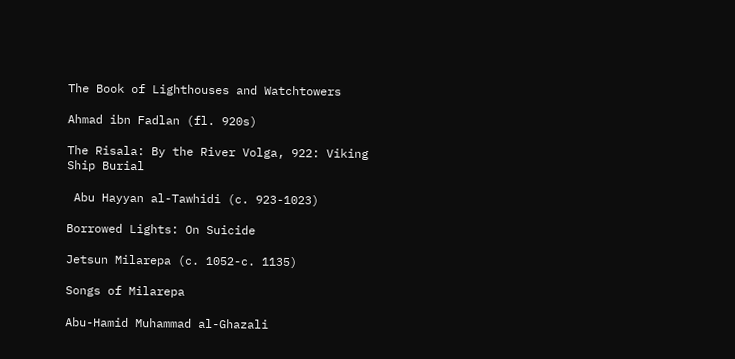The Book of Lighthouses and Watchtowers

Ahmad ibn Fadlan (fl. 920s)

The Risala: By the River Volga, 922: Viking Ship Burial

 Abu Hayyan al-Tawhidi (c. 923-1023)

Borrowed Lights: On Suicide

Jetsun Milarepa (c. 1052-c. 1135)

Songs of Milarepa

Abu-Hamid Muhammad al-Ghazali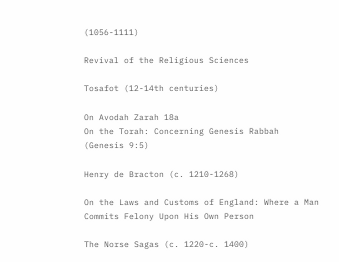(1056-1111)

Revival of the Religious Sciences

Tosafot (12-14th centuries)

On Avodah Zarah 18a
On the Torah: Concerning Genesis Rabbah (Genesis 9:5)

Henry de Bracton (c. 1210-1268)

On the Laws and Customs of England: Where a Man Commits Felony Upon His Own Person

The Norse Sagas (c. 1220-c. 1400)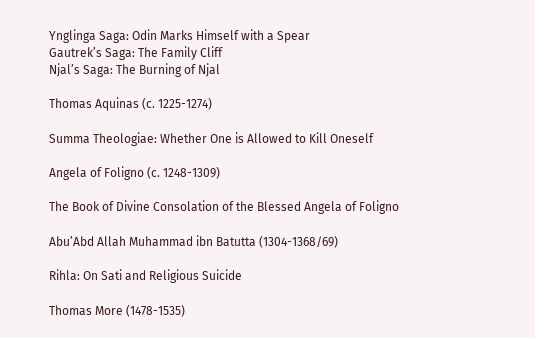Ynglinga Saga: Odin Marks Himself with a Spear
Gautrek’s Saga: The Family Cliff
Njal’s Saga: The Burning of Njal

Thomas Aquinas (c. 1225-1274)

Summa Theologiae: Whether One is Allowed to Kill Oneself

Angela of Foligno (c. 1248-1309)

The Book of Divine Consolation of the Blessed Angela of Foligno

Abu’Abd Allah Muhammad ibn Batutta (1304-1368/69)

Rihla: On Sati and Religious Suicide

Thomas More (1478-1535)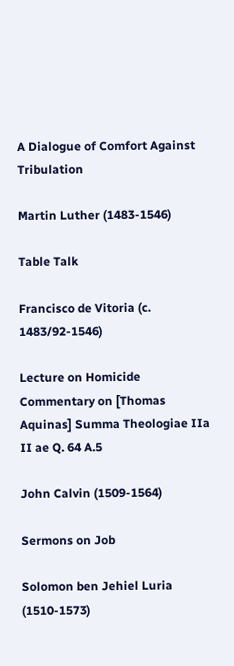A Dialogue of Comfort Against Tribulation

Martin Luther (1483-1546)

Table Talk

Francisco de Vitoria (c. 1483/92-1546)

Lecture on Homicide
Commentary on [Thomas Aquinas] Summa Theologiae IIa II ae Q. 64 A.5

John Calvin (1509-1564)

Sermons on Job

Solomon ben Jehiel Luria (1510-1573)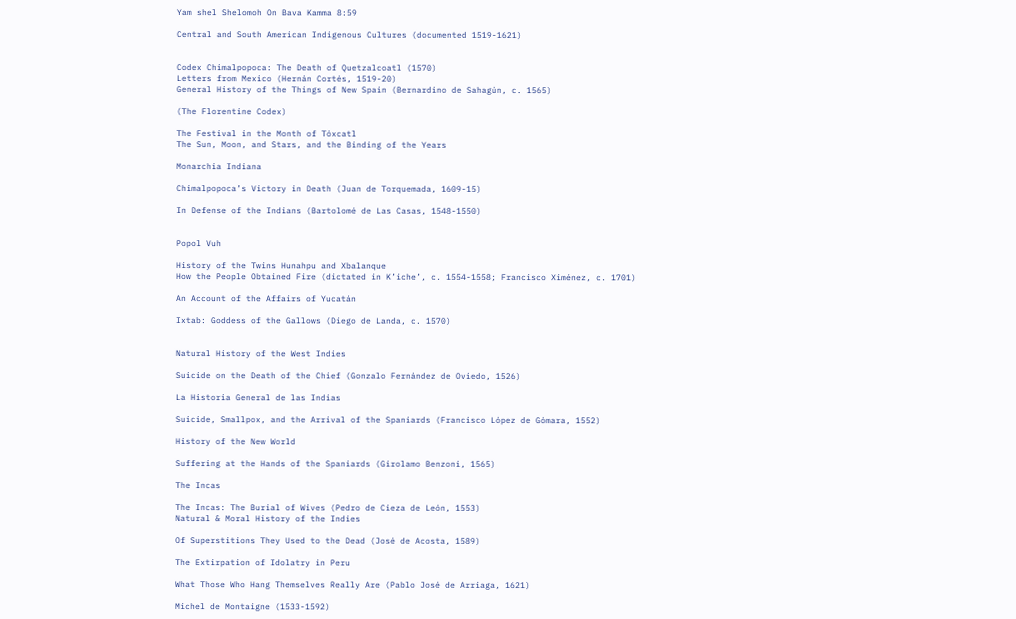Yam shel Shelomoh On Bava Kamma 8:59

Central and South American Indigenous Cultures (documented 1519-1621)


Codex Chimalpopoca: The Death of Quetzalcoatl (1570)
Letters from Mexico (Hernán Cortés, 1519-20)
General History of the Things of New Spain (Bernardino de Sahagún, c. 1565)

(The Florentine Codex)

The Festival in the Month of Tóxcatl
The Sun, Moon, and Stars, and the Binding of the Years

Monarchia Indiana

Chimalpopoca’s Victory in Death (Juan de Torquemada, 1609-15)

In Defense of the Indians (Bartolomé de Las Casas, 1548-1550)


Popol Vuh

History of the Twins Hunahpu and Xbalanque
How the People Obtained Fire (dictated in K’iche’, c. 1554-1558; Francisco Ximénez, c. 1701)

An Account of the Affairs of Yucatán

Ixtab: Goddess of the Gallows (Diego de Landa, c. 1570)


Natural History of the West Indies

Suicide on the Death of the Chief (Gonzalo Fernández de Oviedo, 1526)

La Historia General de las Indias

Suicide, Smallpox, and the Arrival of the Spaniards (Francisco López de Gómara, 1552)

History of the New World

Suffering at the Hands of the Spaniards (Girolamo Benzoni, 1565)

The Incas

The Incas: The Burial of Wives (Pedro de Cieza de León, 1553)
Natural & Moral History of the Indies

Of Superstitions They Used to the Dead (José de Acosta, 1589)

The Extirpation of Idolatry in Peru

What Those Who Hang Themselves Really Are (Pablo José de Arriaga, 1621)

Michel de Montaigne (1533-1592)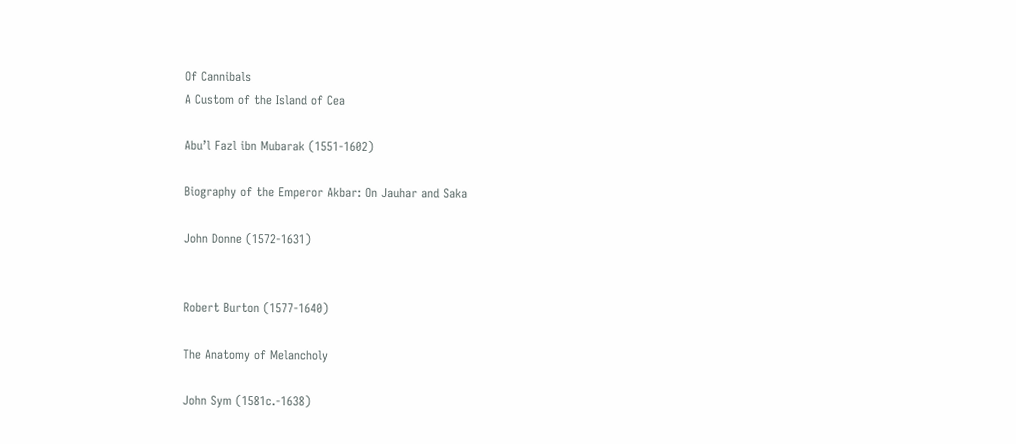Of Cannibals
A Custom of the Island of Cea

Abu’l Fazl ibn Mubarak (1551-1602)

Biography of the Emperor Akbar: On Jauhar and Saka

John Donne (1572-1631)


Robert Burton (1577-1640)

The Anatomy of Melancholy

John Sym (1581c.-1638)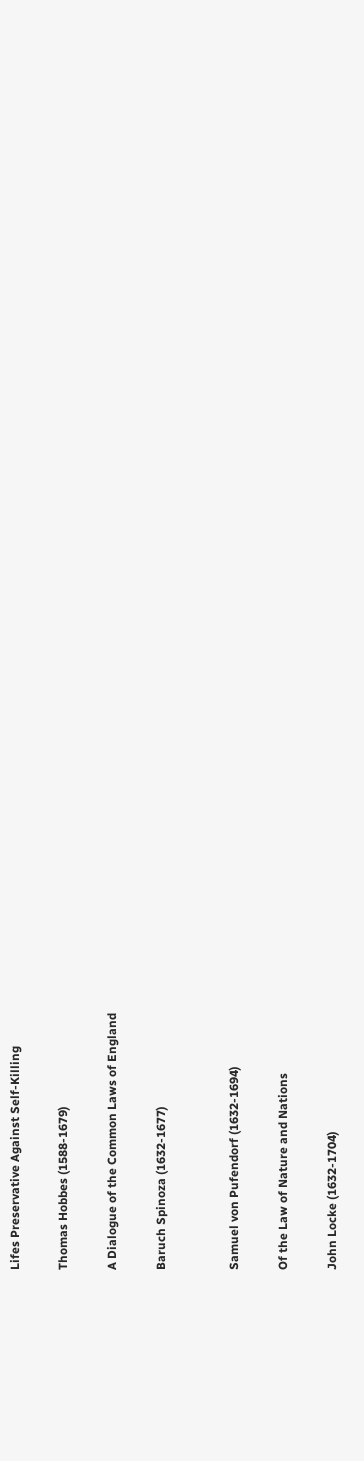Lifes Preservative Against Self-Killing

Thomas Hobbes (1588-1679)

A Dialogue of the Common Laws of England

Baruch Spinoza (1632-1677)


Samuel von Pufendorf (1632-1694)

Of the Law of Nature and Nations

John Locke (1632-1704)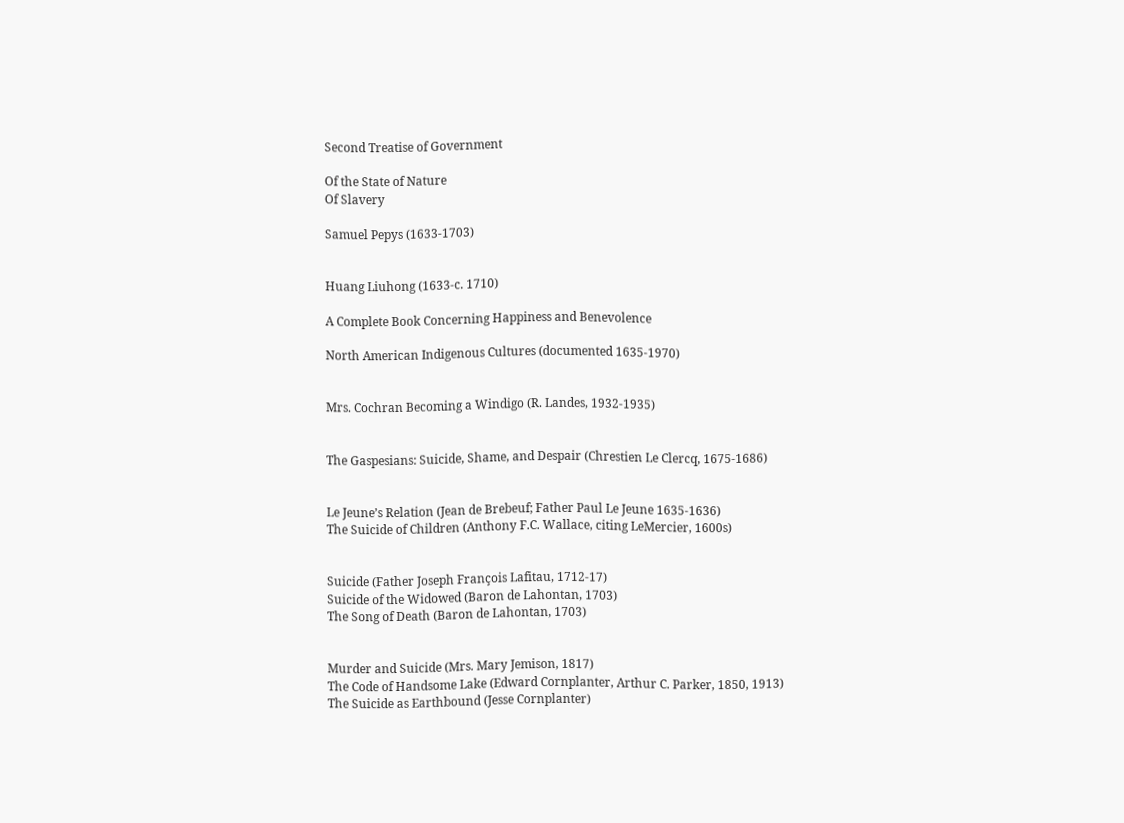Second Treatise of Government

Of the State of Nature
Of Slavery

Samuel Pepys (1633-1703)


Huang Liuhong (1633-c. 1710)

A Complete Book Concerning Happiness and Benevolence

North American Indigenous Cultures (documented 1635-1970)


Mrs. Cochran Becoming a Windigo (R. Landes, 1932-1935)


The Gaspesians: Suicide, Shame, and Despair (Chrestien Le Clercq, 1675-1686)


Le Jeune’s Relation (Jean de Brebeuf; Father Paul Le Jeune 1635-1636)
The Suicide of Children (Anthony F.C. Wallace, citing LeMercier, 1600s)


Suicide (Father Joseph François Lafitau, 1712-17)
Suicide of the Widowed (Baron de Lahontan, 1703)
The Song of Death (Baron de Lahontan, 1703)


Murder and Suicide (Mrs. Mary Jemison, 1817)
The Code of Handsome Lake (Edward Cornplanter, Arthur C. Parker, 1850, 1913)
The Suicide as Earthbound (Jesse Cornplanter)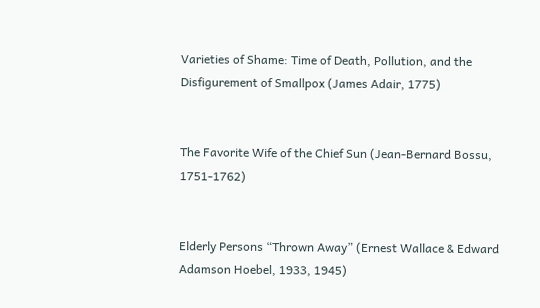Varieties of Shame: Time of Death, Pollution, and the Disfigurement of Smallpox (James Adair, 1775)


The Favorite Wife of the Chief Sun (Jean-Bernard Bossu, 1751-1762)


Elderly Persons “Thrown Away” (Ernest Wallace & Edward Adamson Hoebel, 1933, 1945)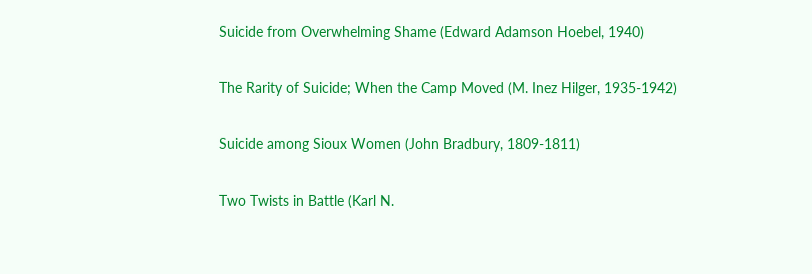Suicide from Overwhelming Shame (Edward Adamson Hoebel, 1940)


The Rarity of Suicide; When the Camp Moved (M. Inez Hilger, 1935-1942)


Suicide among Sioux Women (John Bradbury, 1809-1811)


Two Twists in Battle (Karl N.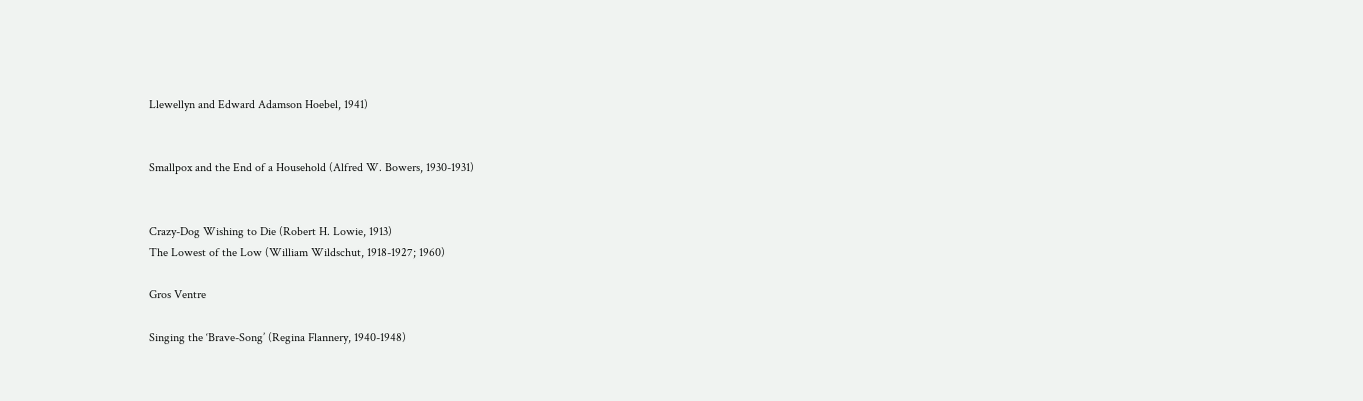Llewellyn and Edward Adamson Hoebel, 1941)


Smallpox and the End of a Household (Alfred W. Bowers, 1930-1931)


Crazy-Dog Wishing to Die (Robert H. Lowie, 1913)
The Lowest of the Low (William Wildschut, 1918-1927; 1960)

Gros Ventre

Singing the ‘Brave-Song’ (Regina Flannery, 1940-1948)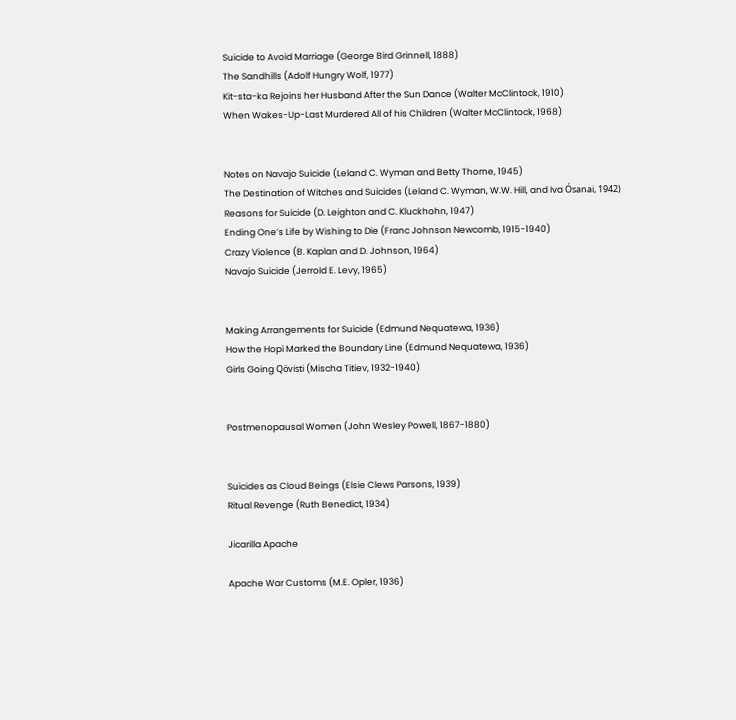Suicide to Avoid Marriage (George Bird Grinnell, 1888)
The Sandhills (Adolf Hungry Wolf, 1977)
Kit-sta-ka Rejoins her Husband After the Sun Dance (Walter McClintock, 1910)
When Wakes-Up-Last Murdered All of his Children (Walter McClintock, 1968)


Notes on Navajo Suicide (Leland C. Wyman and Betty Thorne, 1945)
The Destination of Witches and Suicides (Leland C. Wyman, W.W. Hill, and Iva Ósanai, 1942)
Reasons for Suicide (D. Leighton and C. Kluckhohn, 1947)
Ending One’s Life by Wishing to Die (Franc Johnson Newcomb, 1915-1940)
Crazy Violence (B. Kaplan and D. Johnson, 1964)
Navajo Suicide (Jerrold E. Levy, 1965)


Making Arrangements for Suicide (Edmund Nequatewa, 1936)
How the Hopi Marked the Boundary Line (Edmund Nequatewa, 1936)
Girls Going Qövisti (Mischa Titiev, 1932-1940)


Postmenopausal Women (John Wesley Powell, 1867-1880)


Suicides as Cloud Beings (Elsie Clews Parsons, 1939)
Ritual Revenge (Ruth Benedict, 1934)

Jicarilla Apache

Apache War Customs (M.E. Opler, 1936)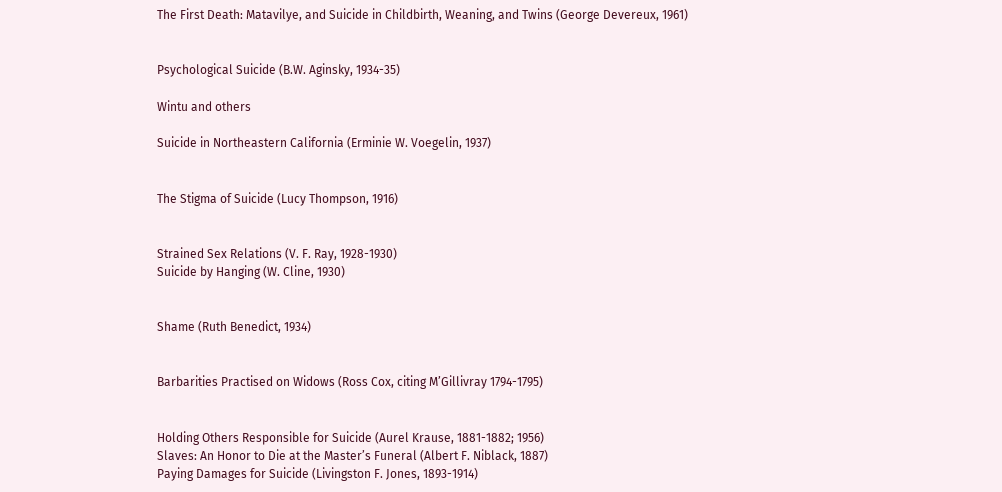The First Death: Matavilye, and Suicide in Childbirth, Weaning, and Twins (George Devereux, 1961)


Psychological Suicide (B.W. Aginsky, 1934-35)

Wintu and others

Suicide in Northeastern California (Erminie W. Voegelin, 1937)


The Stigma of Suicide (Lucy Thompson, 1916)


Strained Sex Relations (V. F. Ray, 1928-1930)
Suicide by Hanging (W. Cline, 1930)


Shame (Ruth Benedict, 1934)


Barbarities Practised on Widows (Ross Cox, citing M’Gillivray 1794-1795)


Holding Others Responsible for Suicide (Aurel Krause, 1881-1882; 1956)
Slaves: An Honor to Die at the Master’s Funeral (Albert F. Niblack, 1887)
Paying Damages for Suicide (Livingston F. Jones, 1893-1914)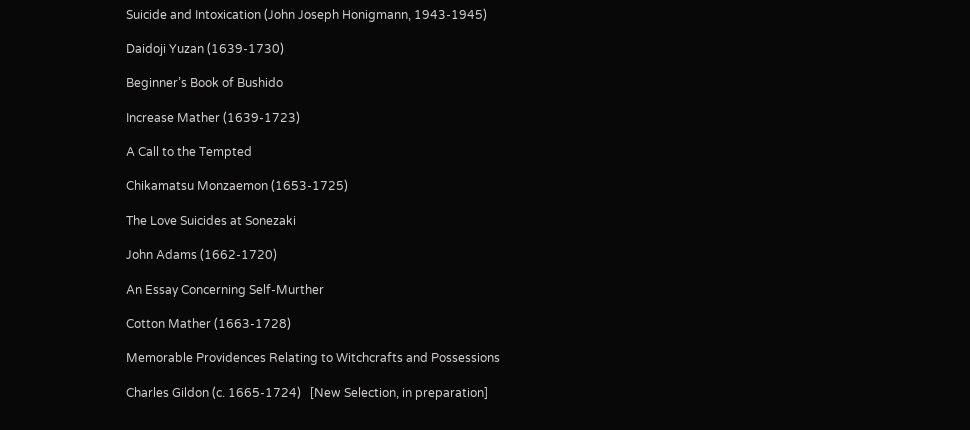Suicide and Intoxication (John Joseph Honigmann, 1943-1945)

Daidoji Yuzan (1639-1730)

Beginner’s Book of Bushido

Increase Mather (1639-1723)

A Call to the Tempted

Chikamatsu Monzaemon (1653-1725)

The Love Suicides at Sonezaki

John Adams (1662-1720)

An Essay Concerning Self-Murther

Cotton Mather (1663-1728)

Memorable Providences Relating to Witchcrafts and Possessions

Charles Gildon (c. 1665-1724)   [New Selection, in preparation]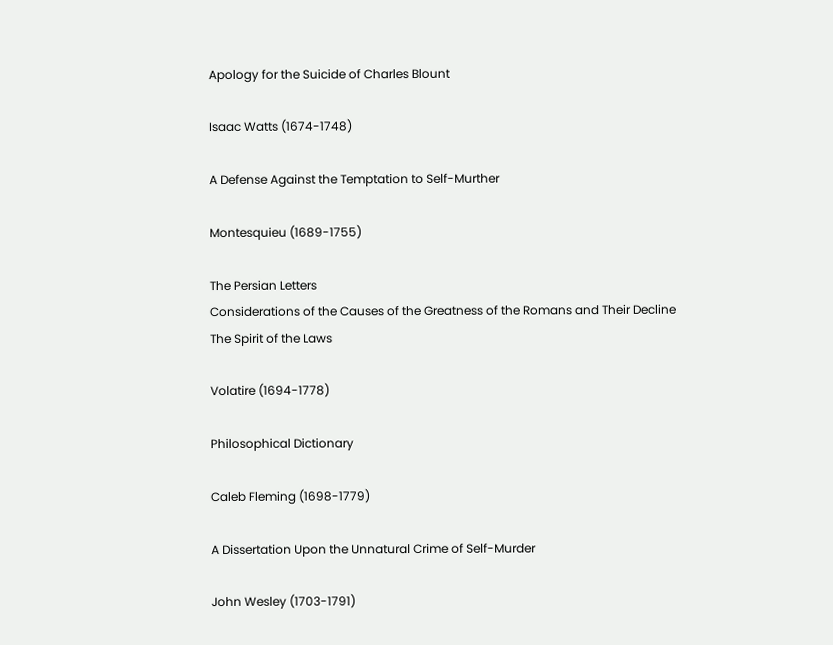Apology for the Suicide of Charles Blount

Isaac Watts (1674-1748)

A Defense Against the Temptation to Self-Murther

Montesquieu (1689-1755)

The Persian Letters
Considerations of the Causes of the Greatness of the Romans and Their Decline
The Spirit of the Laws

Volatire (1694-1778)

Philosophical Dictionary

Caleb Fleming (1698-1779)

A Dissertation Upon the Unnatural Crime of Self-Murder

John Wesley (1703-1791)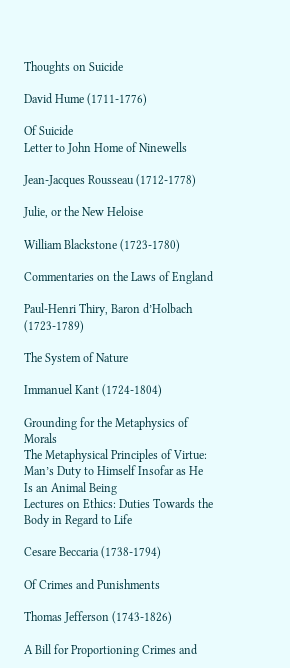Thoughts on Suicide

David Hume (1711-1776)

Of Suicide
Letter to John Home of Ninewells

Jean-Jacques Rousseau (1712-1778)

Julie, or the New Heloise

William Blackstone (1723-1780)

Commentaries on the Laws of England

Paul-Henri Thiry, Baron d’Holbach (1723-1789)

The System of Nature

Immanuel Kant (1724-1804)

Grounding for the Metaphysics of Morals
The Metaphysical Principles of Virtue: Man’s Duty to Himself Insofar as He Is an Animal Being
Lectures on Ethics: Duties Towards the Body in Regard to Life

Cesare Beccaria (1738-1794)

Of Crimes and Punishments

Thomas Jefferson (1743-1826)

A Bill for Proportioning Crimes and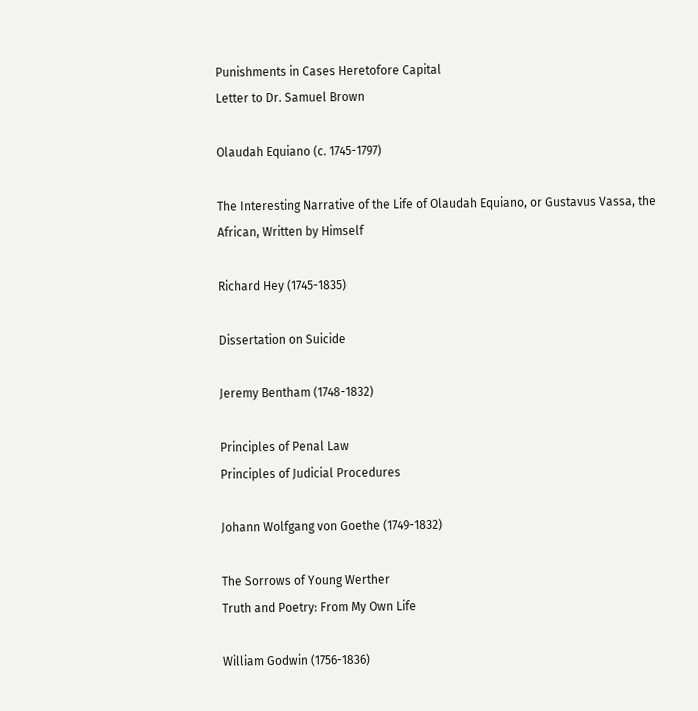Punishments in Cases Heretofore Capital
Letter to Dr. Samuel Brown

Olaudah Equiano (c. 1745-1797)

The Interesting Narrative of the Life of Olaudah Equiano, or Gustavus Vassa, the African, Written by Himself

Richard Hey (1745-1835)

Dissertation on Suicide

Jeremy Bentham (1748-1832)

Principles of Penal Law
Principles of Judicial Procedures

Johann Wolfgang von Goethe (1749-1832)

The Sorrows of Young Werther
Truth and Poetry: From My Own Life

William Godwin (1756-1836)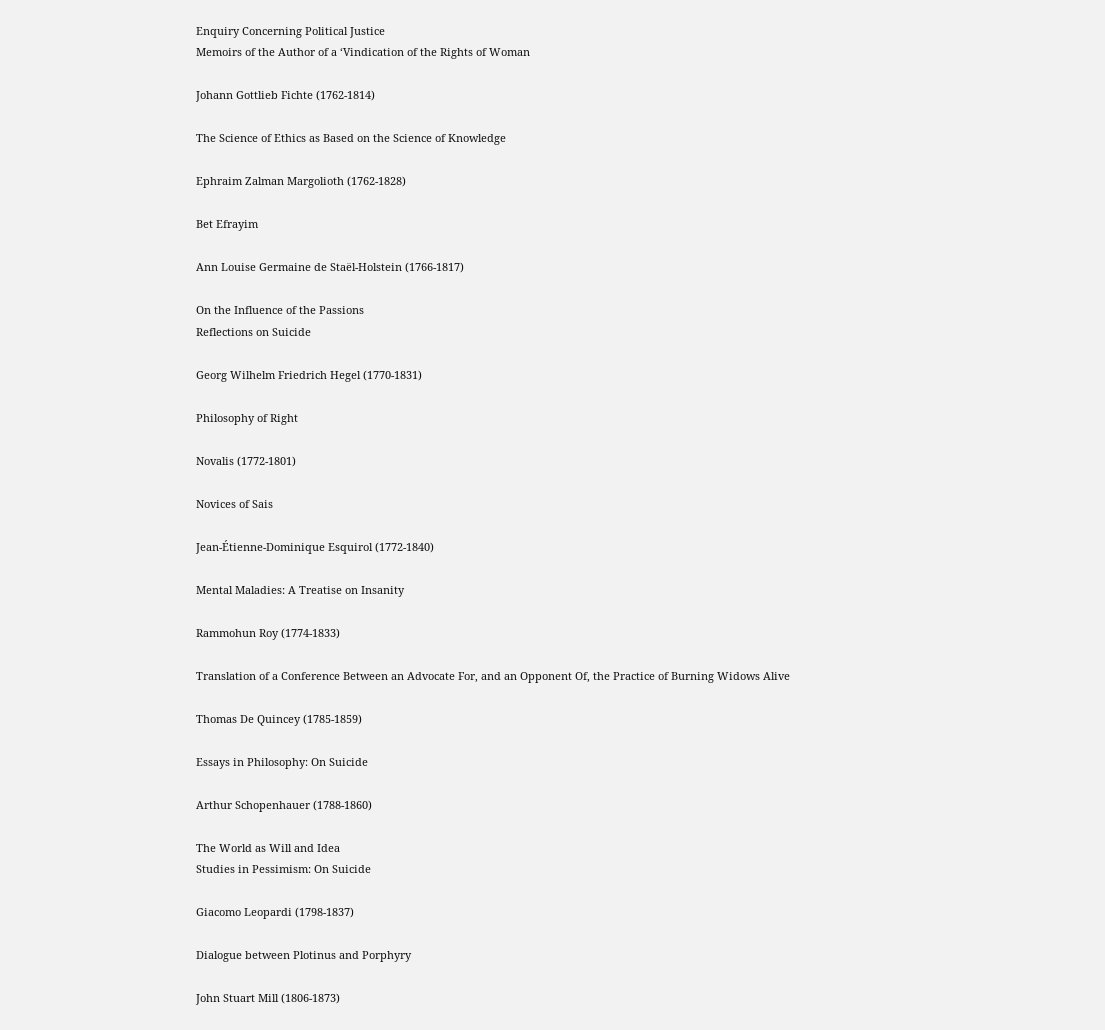Enquiry Concerning Political Justice
Memoirs of the Author of a ‘Vindication of the Rights of Woman

Johann Gottlieb Fichte (1762-1814)

The Science of Ethics as Based on the Science of Knowledge

Ephraim Zalman Margolioth (1762-1828)

Bet Efrayim

Ann Louise Germaine de Staël-Holstein (1766-1817)

On the Influence of the Passions
Reflections on Suicide

Georg Wilhelm Friedrich Hegel (1770-1831)

Philosophy of Right

Novalis (1772-1801)

Novices of Sais

Jean-Étienne-Dominique Esquirol (1772-1840)

Mental Maladies: A Treatise on Insanity

Rammohun Roy (1774-1833)

Translation of a Conference Between an Advocate For, and an Opponent Of, the Practice of Burning Widows Alive

Thomas De Quincey (1785-1859)

Essays in Philosophy: On Suicide

Arthur Schopenhauer (1788-1860)

The World as Will and Idea
Studies in Pessimism: On Suicide

Giacomo Leopardi (1798-1837)

Dialogue between Plotinus and Porphyry

John Stuart Mill (1806-1873)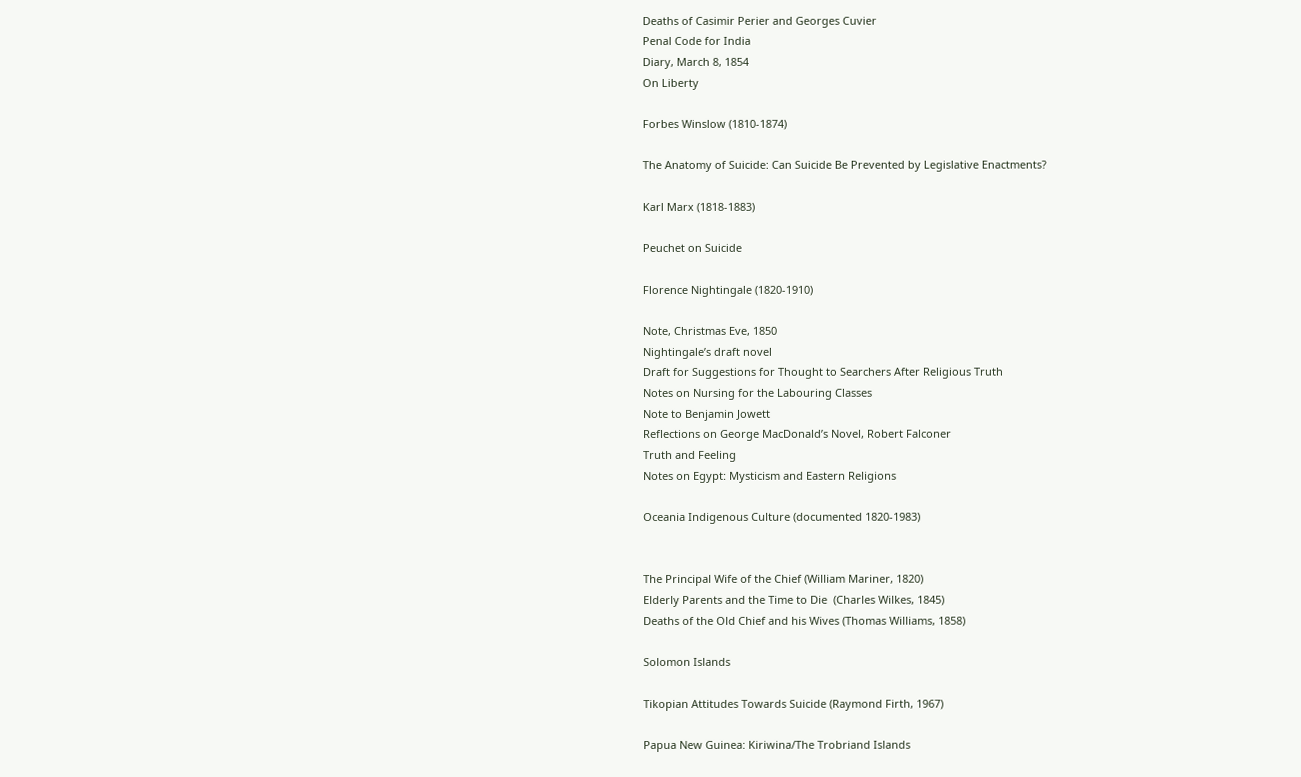Deaths of Casimir Perier and Georges Cuvier
Penal Code for India
Diary, March 8, 1854
On Liberty

Forbes Winslow (1810-1874)

The Anatomy of Suicide: Can Suicide Be Prevented by Legislative Enactments?

Karl Marx (1818-1883)

Peuchet on Suicide

Florence Nightingale (1820-1910)

Note, Christmas Eve, 1850
Nightingale’s draft novel
Draft for Suggestions for Thought to Searchers After Religious Truth
Notes on Nursing for the Labouring Classes
Note to Benjamin Jowett
Reflections on George MacDonald’s Novel, Robert Falconer
Truth and Feeling
Notes on Egypt: Mysticism and Eastern Religions

Oceania Indigenous Culture (documented 1820-1983)


The Principal Wife of the Chief (William Mariner, 1820)
Elderly Parents and the Time to Die  (Charles Wilkes, 1845)
Deaths of the Old Chief and his Wives (Thomas Williams, 1858)

Solomon Islands

Tikopian Attitudes Towards Suicide (Raymond Firth, 1967)

Papua New Guinea: Kiriwina/The Trobriand Islands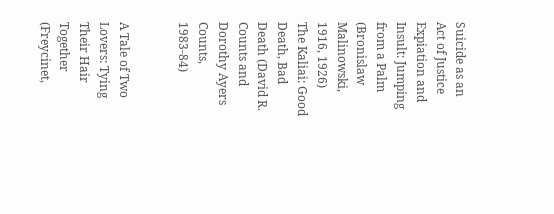Suicide as an Act of Justice
Expiation and Insult: Jumping from a Palm (Bronislaw Malinowski, 1916, 1926)
The Kaliai: Good Death, Bad Death (David R. Counts and Dorothy Ayers Counts, 1983-84)


A Tale of Two Lovers: Tying Their Hair Together  (Freycinet,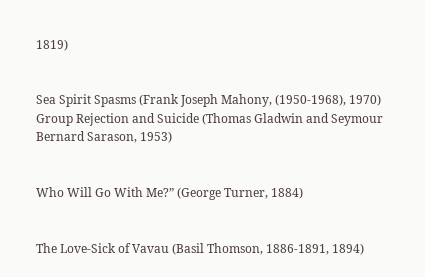1819)


Sea Spirit Spasms (Frank Joseph Mahony, (1950-1968), 1970)
Group Rejection and Suicide (Thomas Gladwin and Seymour Bernard Sarason, 1953)


Who Will Go With Me?” (George Turner, 1884)


The Love-Sick of Vavau (Basil Thomson, 1886-1891, 1894)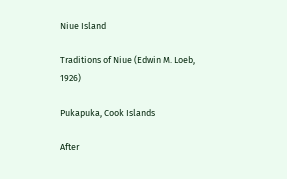Niue Island

Traditions of Niue (Edwin M. Loeb, 1926)

Pukapuka, Cook Islands

After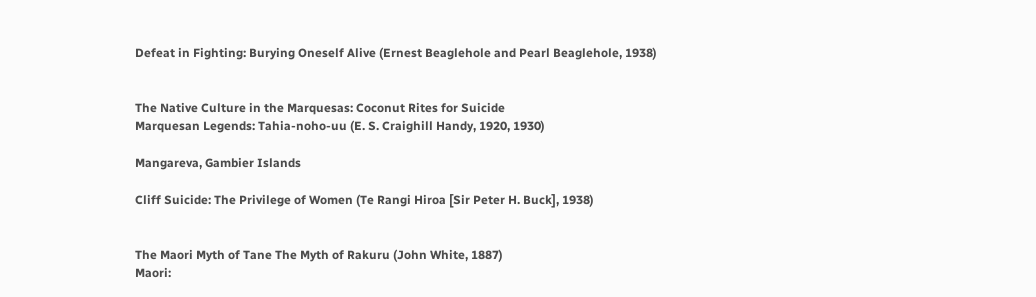Defeat in Fighting: Burying Oneself Alive (Ernest Beaglehole and Pearl Beaglehole, 1938)


The Native Culture in the Marquesas: Coconut Rites for Suicide
Marquesan Legends: Tahia-noho-uu (E. S. Craighill Handy, 1920, 1930)

Mangareva, Gambier Islands

Cliff Suicide: The Privilege of Women (Te Rangi Hiroa [Sir Peter H. Buck], 1938)


The Maori Myth of Tane The Myth of Rakuru (John White, 1887)
Maori: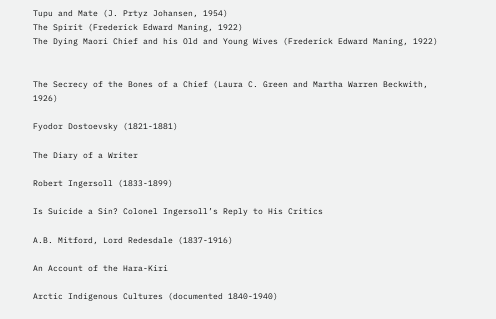Tupu and Mate (J. Prtyz Johansen, 1954)
The Spirit (Frederick Edward Maning, 1922)
The Dying Maori Chief and his Old and Young Wives (Frederick Edward Maning, 1922)


The Secrecy of the Bones of a Chief (Laura C. Green and Martha Warren Beckwith, 1926)

Fyodor Dostoevsky (1821-1881)

The Diary of a Writer

Robert Ingersoll (1833-1899)

Is Suicide a Sin? Colonel Ingersoll’s Reply to His Critics

A.B. Mitford, Lord Redesdale (1837-1916)

An Account of the Hara-Kiri

Arctic Indigenous Cultures (documented 1840-1940)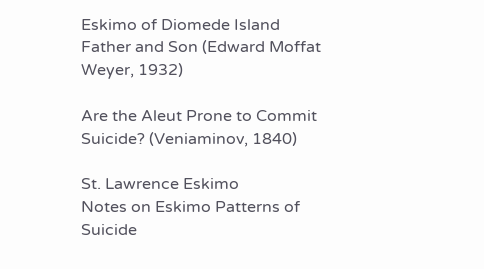Eskimo of Diomede Island
Father and Son (Edward Moffat Weyer, 1932)

Are the Aleut Prone to Commit Suicide? (Veniaminov, 1840)

St. Lawrence Eskimo
Notes on Eskimo Patterns of Suicide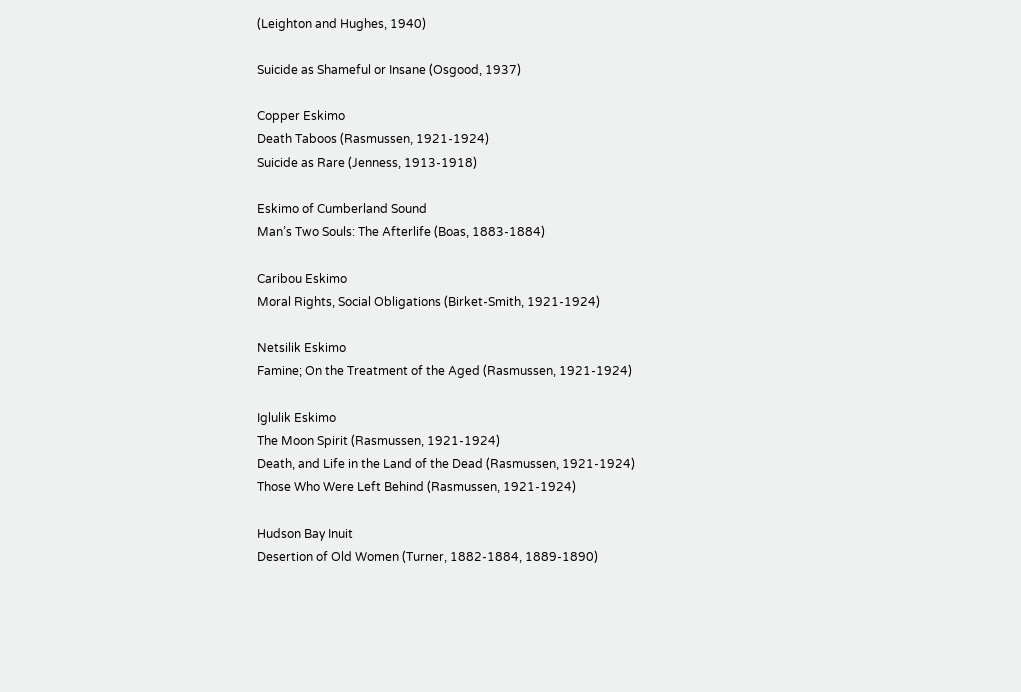(Leighton and Hughes, 1940)

Suicide as Shameful or Insane (Osgood, 1937)

Copper Eskimo
Death Taboos (Rasmussen, 1921-1924)
Suicide as Rare (Jenness, 1913-1918)

Eskimo of Cumberland Sound
Man’s Two Souls: The Afterlife (Boas, 1883-1884)

Caribou Eskimo
Moral Rights, Social Obligations (Birket-Smith, 1921-1924)

Netsilik Eskimo
Famine; On the Treatment of the Aged (Rasmussen, 1921-1924)

Iglulik Eskimo
The Moon Spirit (Rasmussen, 1921-1924)
Death, and Life in the Land of the Dead (Rasmussen, 1921-1924)
Those Who Were Left Behind (Rasmussen, 1921-1924)

Hudson Bay Inuit
Desertion of Old Women (Turner, 1882-1884, 1889-1890)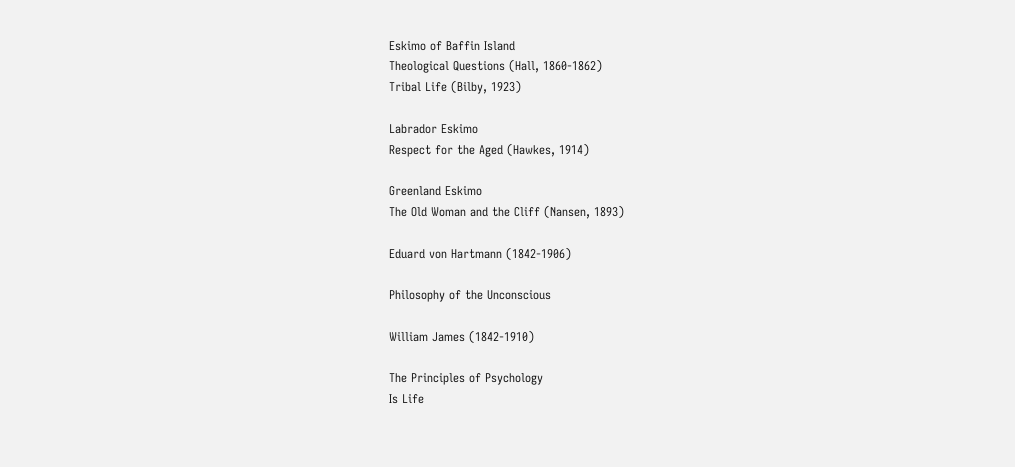Eskimo of Baffin Island
Theological Questions (Hall, 1860-1862)
Tribal Life (Bilby, 1923)

Labrador Eskimo
Respect for the Aged (Hawkes, 1914)

Greenland Eskimo
The Old Woman and the Cliff (Nansen, 1893)

Eduard von Hartmann (1842-1906)

Philosophy of the Unconscious

William James (1842-1910)

The Principles of Psychology
Is Life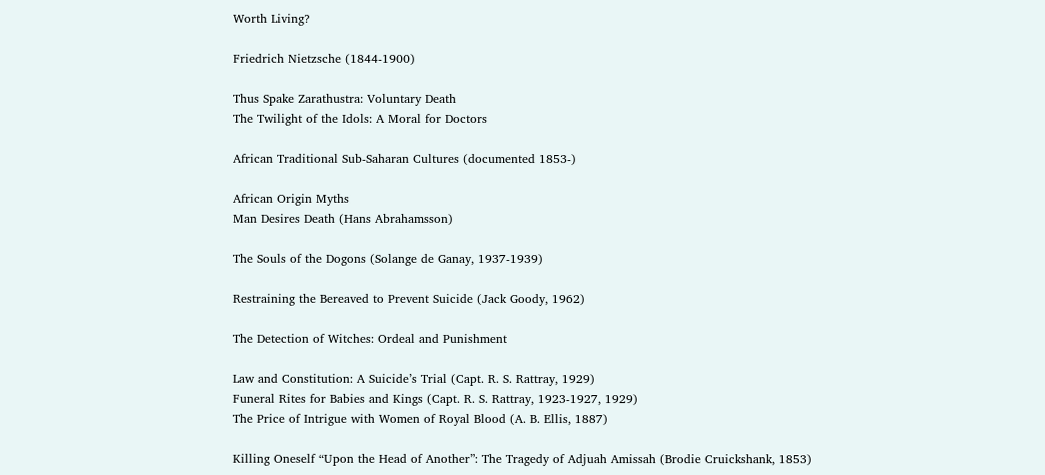Worth Living?

Friedrich Nietzsche (1844-1900)

Thus Spake Zarathustra: Voluntary Death
The Twilight of the Idols: A Moral for Doctors

African Traditional Sub-Saharan Cultures (documented 1853-)

African Origin Myths
Man Desires Death (Hans Abrahamsson)

The Souls of the Dogons (Solange de Ganay, 1937-1939)

Restraining the Bereaved to Prevent Suicide (Jack Goody, 1962)

The Detection of Witches: Ordeal and Punishment

Law and Constitution: A Suicide’s Trial (Capt. R. S. Rattray, 1929)
Funeral Rites for Babies and Kings (Capt. R. S. Rattray, 1923-1927, 1929)
The Price of Intrigue with Women of Royal Blood (A. B. Ellis, 1887)

Killing Oneself “Upon the Head of Another”: The Tragedy of Adjuah Amissah (Brodie Cruickshank, 1853)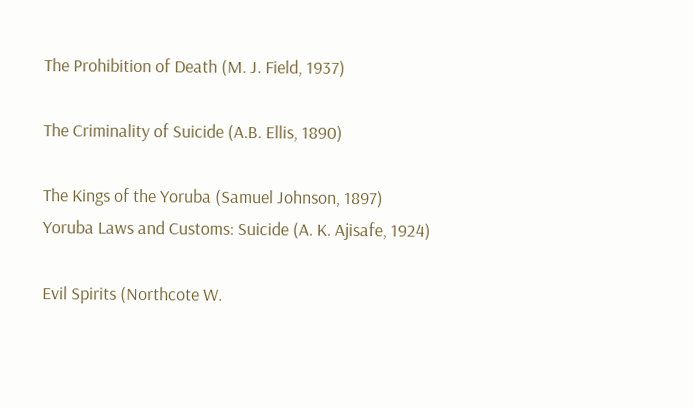The Prohibition of Death (M. J. Field, 1937)

The Criminality of Suicide (A.B. Ellis, 1890)

The Kings of the Yoruba (Samuel Johnson, 1897)
Yoruba Laws and Customs: Suicide (A. K. Ajisafe, 1924)

Evil Spirits (Northcote W.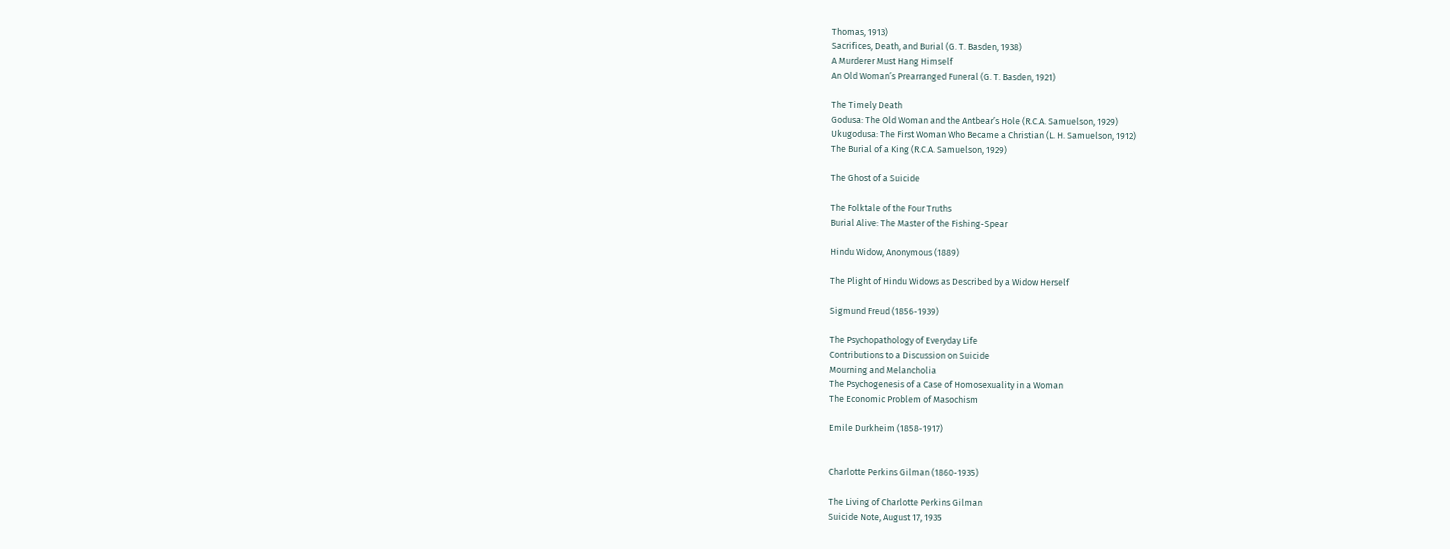Thomas, 1913)
Sacrifices, Death, and Burial (G. T. Basden, 1938)
A Murderer Must Hang Himself
An Old Woman’s Prearranged Funeral (G. T. Basden, 1921)

The Timely Death
Godusa: The Old Woman and the Antbear’s Hole (R.C.A. Samuelson, 1929)
Ukugodusa: The First Woman Who Became a Christian (L. H. Samuelson, 1912)
The Burial of a King (R.C.A. Samuelson, 1929)

The Ghost of a Suicide

The Folktale of the Four Truths
Burial Alive: The Master of the Fishing-Spear

Hindu Widow, Anonymous (1889)

The Plight of Hindu Widows as Described by a Widow Herself

Sigmund Freud (1856-1939)

The Psychopathology of Everyday Life
Contributions to a Discussion on Suicide
Mourning and Melancholia
The Psychogenesis of a Case of Homosexuality in a Woman
The Economic Problem of Masochism

Emile Durkheim (1858-1917)


Charlotte Perkins Gilman (1860-1935)

The Living of Charlotte Perkins Gilman
Suicide Note, August 17, 1935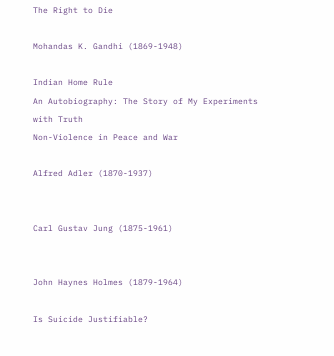The Right to Die

Mohandas K. Gandhi (1869-1948)

Indian Home Rule
An Autobiography: The Story of My Experiments with Truth
Non-Violence in Peace and War

Alfred Adler (1870-1937)


Carl Gustav Jung (1875-1961)


John Haynes Holmes (1879-1964)

Is Suicide Justifiable?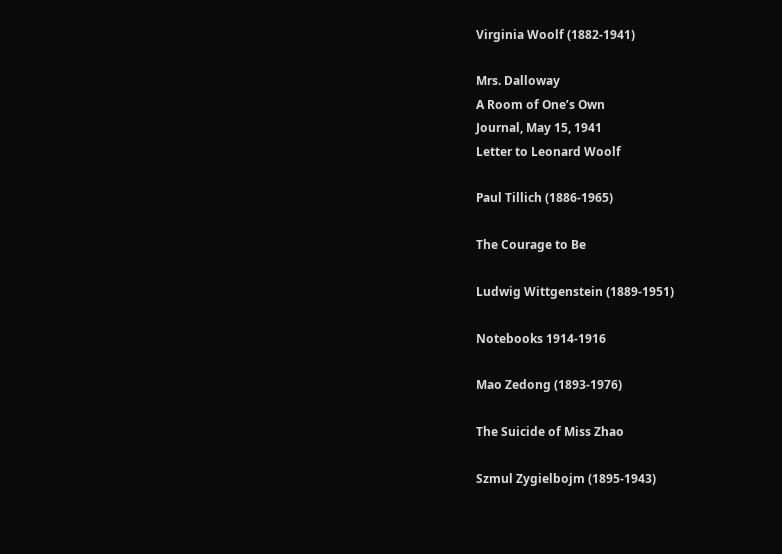Virginia Woolf (1882-1941)

Mrs. Dalloway
A Room of One’s Own
Journal, May 15, 1941
Letter to Leonard Woolf

Paul Tillich (1886-1965)

The Courage to Be

Ludwig Wittgenstein (1889-1951)

Notebooks 1914-1916

Mao Zedong (1893-1976)

The Suicide of Miss Zhao

Szmul Zygielbojm (1895-1943)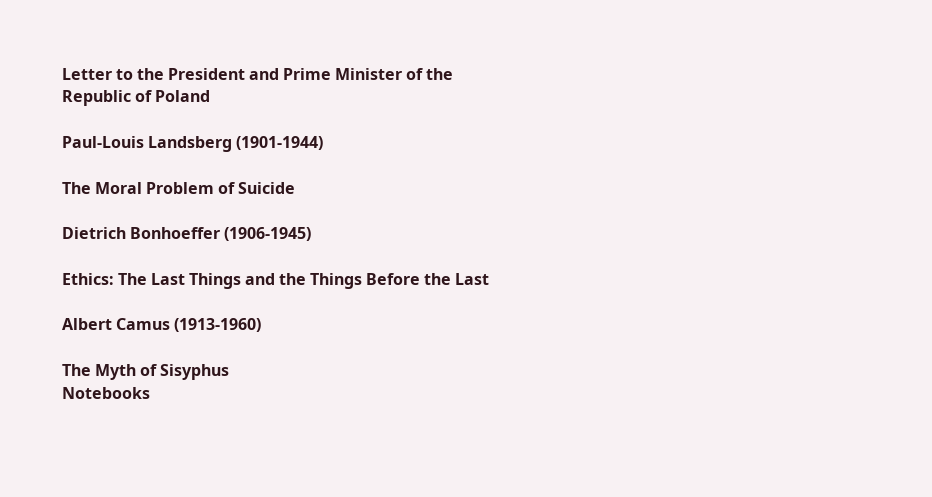Letter to the President and Prime Minister of the Republic of Poland

Paul-Louis Landsberg (1901-1944)

The Moral Problem of Suicide

Dietrich Bonhoeffer (1906-1945)

Ethics: The Last Things and the Things Before the Last

Albert Camus (1913-1960)

The Myth of Sisyphus
Notebooks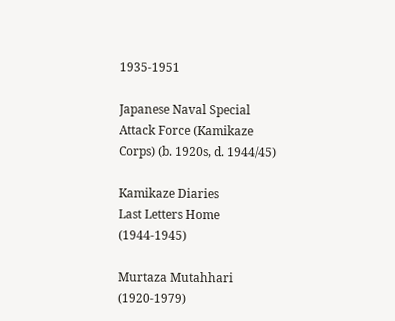1935-1951

Japanese Naval Special Attack Force (Kamikaze Corps) (b. 1920s, d. 1944/45)

Kamikaze Diaries
Last Letters Home (1944-1945)

Murtaza Mutahhari (1920-1979)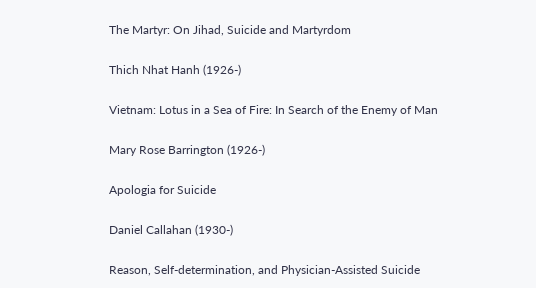The Martyr: On Jihad, Suicide and Martyrdom

Thich Nhat Hanh (1926-)

Vietnam: Lotus in a Sea of Fire: In Search of the Enemy of Man

Mary Rose Barrington (1926-)

Apologia for Suicide

Daniel Callahan (1930-)

Reason, Self-determination, and Physician-Assisted Suicide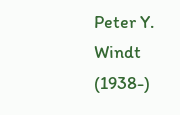Peter Y. Windt (1938-)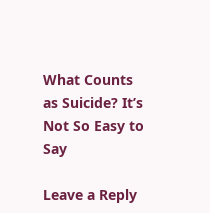What Counts as Suicide? It’s Not So Easy to Say

Leave a Reply